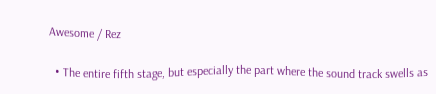Awesome / Rez

  • The entire fifth stage, but especially the part where the sound track swells as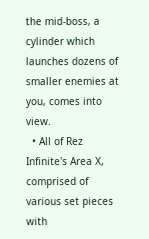the mid-boss, a cylinder which launches dozens of smaller enemies at you, comes into view.
  • All of Rez Infinite's Area X, comprised of various set pieces with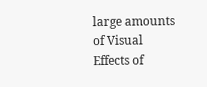large amounts of Visual Effects of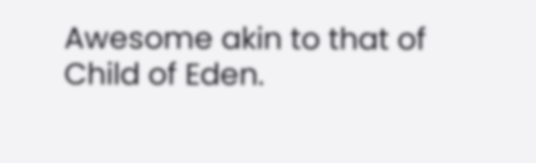Awesome akin to that of Child of Eden.